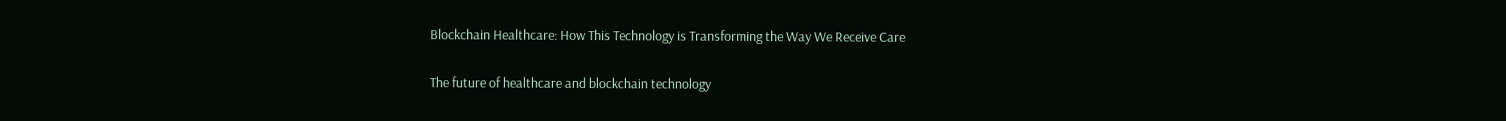Blockchain Healthcare: How This Technology is Transforming the Way We Receive Care

The future of healthcare and blockchain technology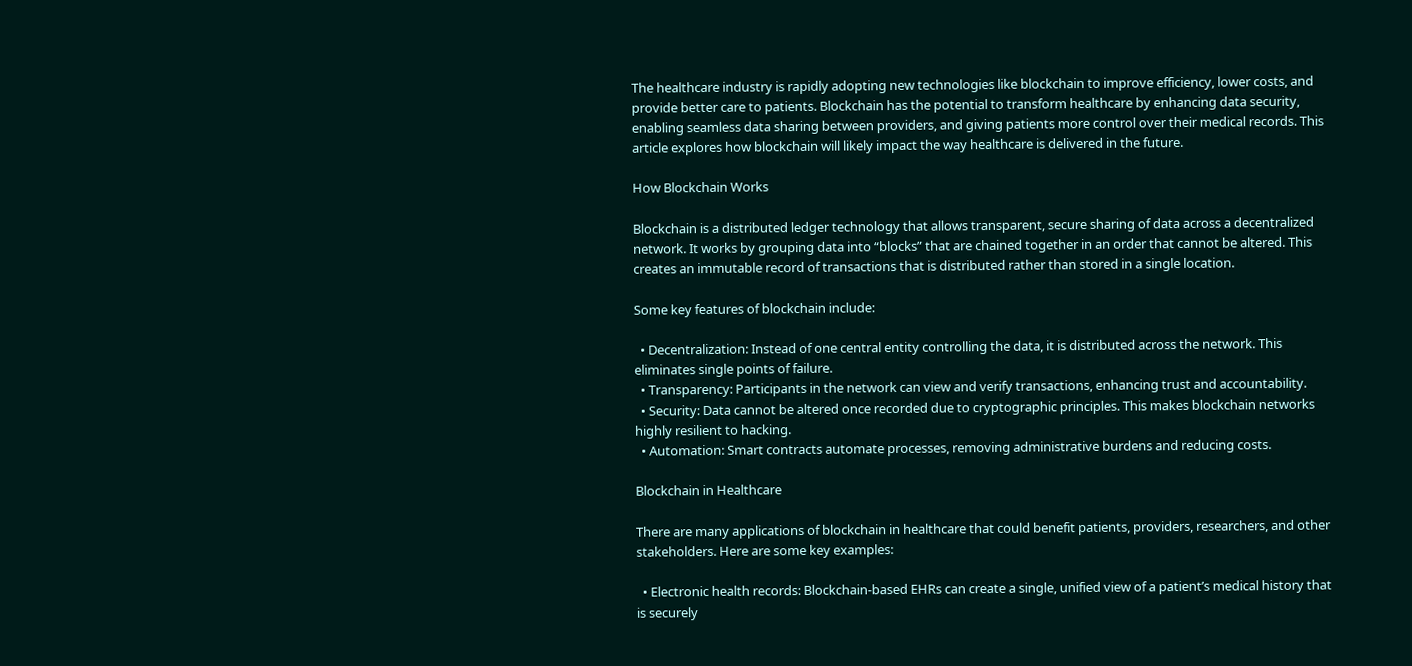The healthcare industry is rapidly adopting new technologies like blockchain to improve efficiency, lower costs, and provide better care to patients. Blockchain has the potential to transform healthcare by enhancing data security, enabling seamless data sharing between providers, and giving patients more control over their medical records. This article explores how blockchain will likely impact the way healthcare is delivered in the future.

How Blockchain Works

Blockchain is a distributed ledger technology that allows transparent, secure sharing of data across a decentralized network. It works by grouping data into “blocks” that are chained together in an order that cannot be altered. This creates an immutable record of transactions that is distributed rather than stored in a single location.

Some key features of blockchain include:

  • Decentralization: Instead of one central entity controlling the data, it is distributed across the network. This eliminates single points of failure.
  • Transparency: Participants in the network can view and verify transactions, enhancing trust and accountability.
  • Security: Data cannot be altered once recorded due to cryptographic principles. This makes blockchain networks highly resilient to hacking.
  • Automation: Smart contracts automate processes, removing administrative burdens and reducing costs.

Blockchain in Healthcare

There are many applications of blockchain in healthcare that could benefit patients, providers, researchers, and other stakeholders. Here are some key examples:

  • Electronic health records: Blockchain-based EHRs can create a single, unified view of a patient’s medical history that is securely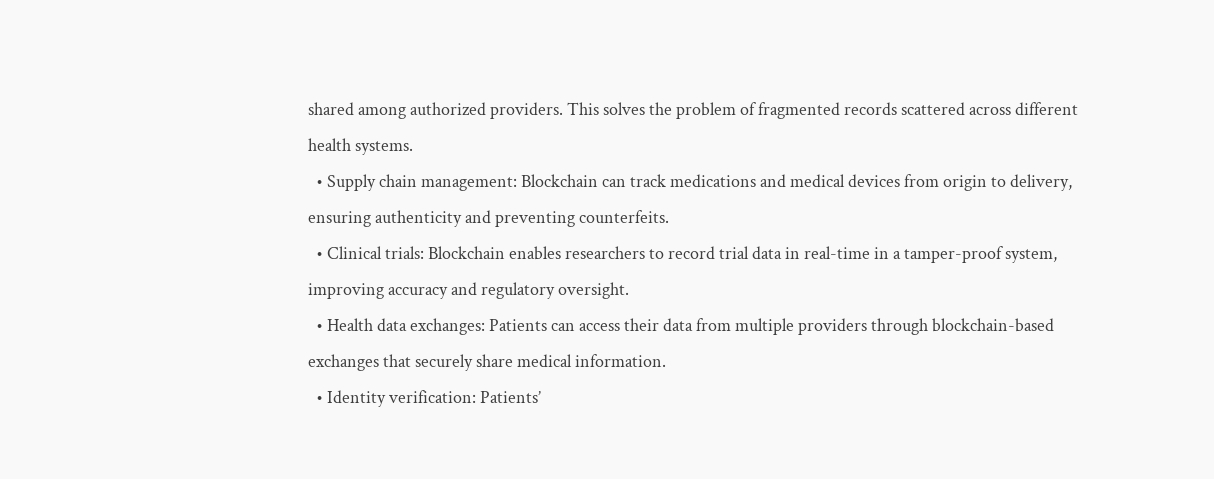shared among authorized providers. This solves the problem of fragmented records scattered across different health systems.
  • Supply chain management: Blockchain can track medications and medical devices from origin to delivery, ensuring authenticity and preventing counterfeits.
  • Clinical trials: Blockchain enables researchers to record trial data in real-time in a tamper-proof system, improving accuracy and regulatory oversight.
  • Health data exchanges: Patients can access their data from multiple providers through blockchain-based exchanges that securely share medical information.
  • Identity verification: Patients’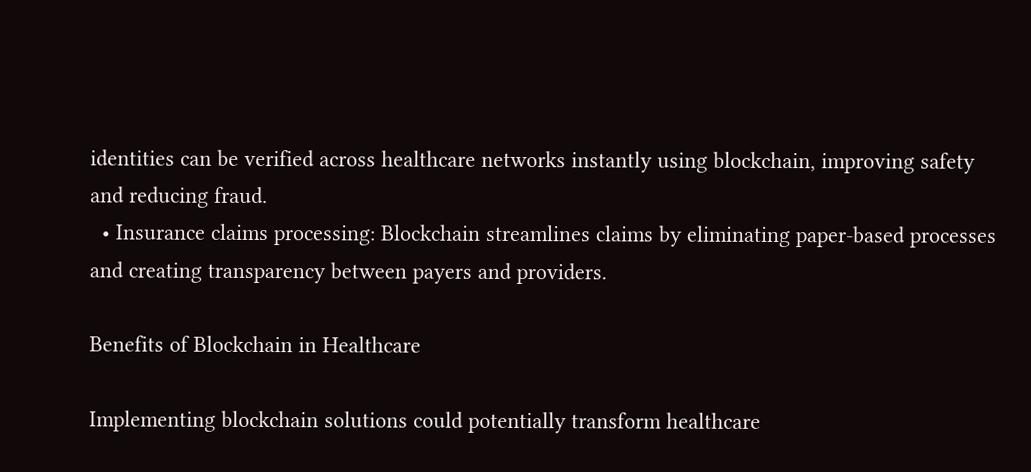identities can be verified across healthcare networks instantly using blockchain, improving safety and reducing fraud.
  • Insurance claims processing: Blockchain streamlines claims by eliminating paper-based processes and creating transparency between payers and providers.

Benefits of Blockchain in Healthcare

Implementing blockchain solutions could potentially transform healthcare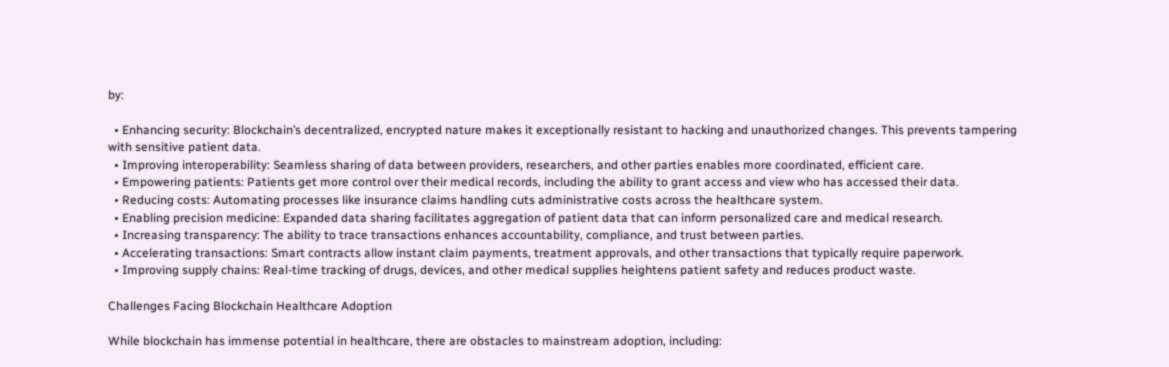by:

  • Enhancing security: Blockchain’s decentralized, encrypted nature makes it exceptionally resistant to hacking and unauthorized changes. This prevents tampering with sensitive patient data.
  • Improving interoperability: Seamless sharing of data between providers, researchers, and other parties enables more coordinated, efficient care.
  • Empowering patients: Patients get more control over their medical records, including the ability to grant access and view who has accessed their data.
  • Reducing costs: Automating processes like insurance claims handling cuts administrative costs across the healthcare system.
  • Enabling precision medicine: Expanded data sharing facilitates aggregation of patient data that can inform personalized care and medical research.
  • Increasing transparency: The ability to trace transactions enhances accountability, compliance, and trust between parties.
  • Accelerating transactions: Smart contracts allow instant claim payments, treatment approvals, and other transactions that typically require paperwork.
  • Improving supply chains: Real-time tracking of drugs, devices, and other medical supplies heightens patient safety and reduces product waste.

Challenges Facing Blockchain Healthcare Adoption

While blockchain has immense potential in healthcare, there are obstacles to mainstream adoption, including: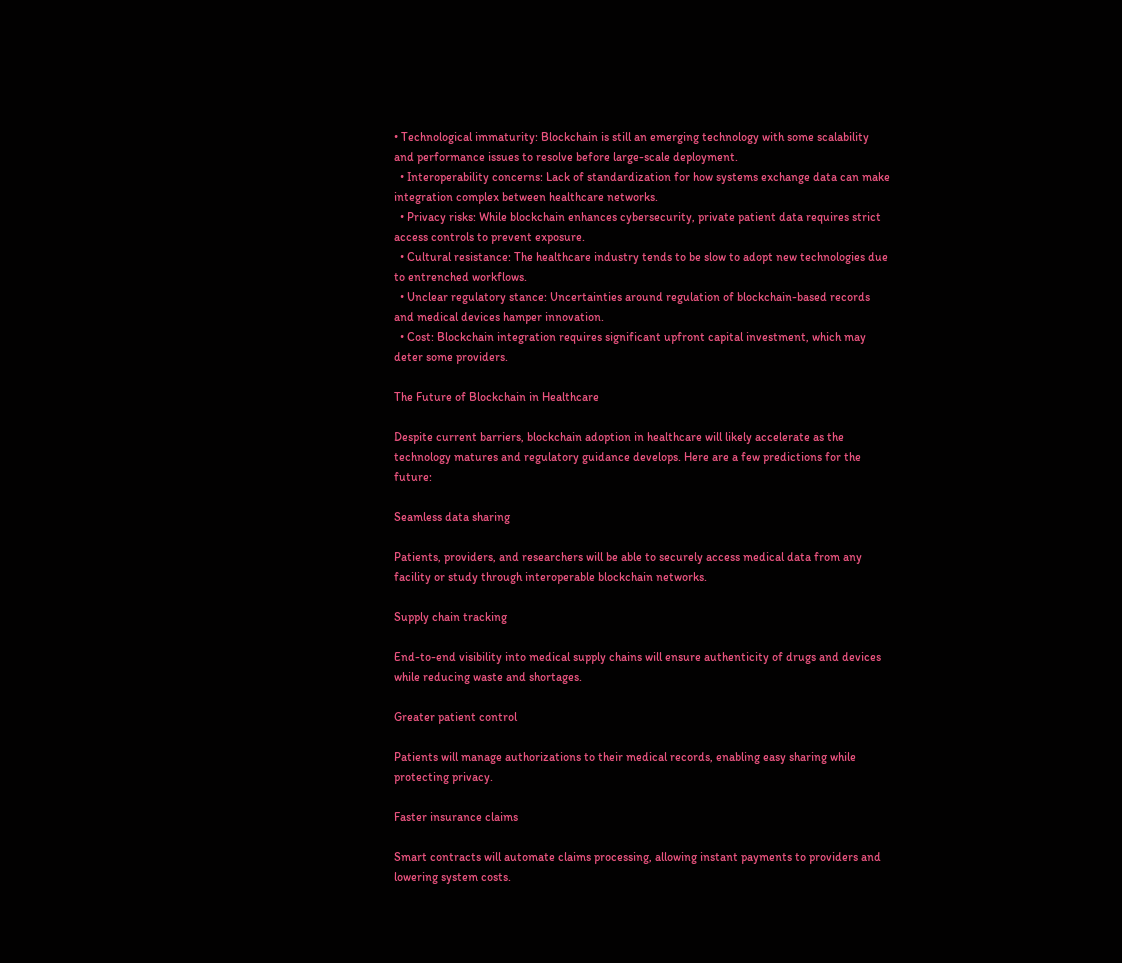• Technological immaturity: Blockchain is still an emerging technology with some scalability and performance issues to resolve before large-scale deployment.
  • Interoperability concerns: Lack of standardization for how systems exchange data can make integration complex between healthcare networks.
  • Privacy risks: While blockchain enhances cybersecurity, private patient data requires strict access controls to prevent exposure.
  • Cultural resistance: The healthcare industry tends to be slow to adopt new technologies due to entrenched workflows.
  • Unclear regulatory stance: Uncertainties around regulation of blockchain-based records and medical devices hamper innovation.
  • Cost: Blockchain integration requires significant upfront capital investment, which may deter some providers.

The Future of Blockchain in Healthcare

Despite current barriers, blockchain adoption in healthcare will likely accelerate as the technology matures and regulatory guidance develops. Here are a few predictions for the future:

Seamless data sharing

Patients, providers, and researchers will be able to securely access medical data from any facility or study through interoperable blockchain networks.

Supply chain tracking

End-to-end visibility into medical supply chains will ensure authenticity of drugs and devices while reducing waste and shortages.

Greater patient control

Patients will manage authorizations to their medical records, enabling easy sharing while protecting privacy.

Faster insurance claims

Smart contracts will automate claims processing, allowing instant payments to providers and lowering system costs.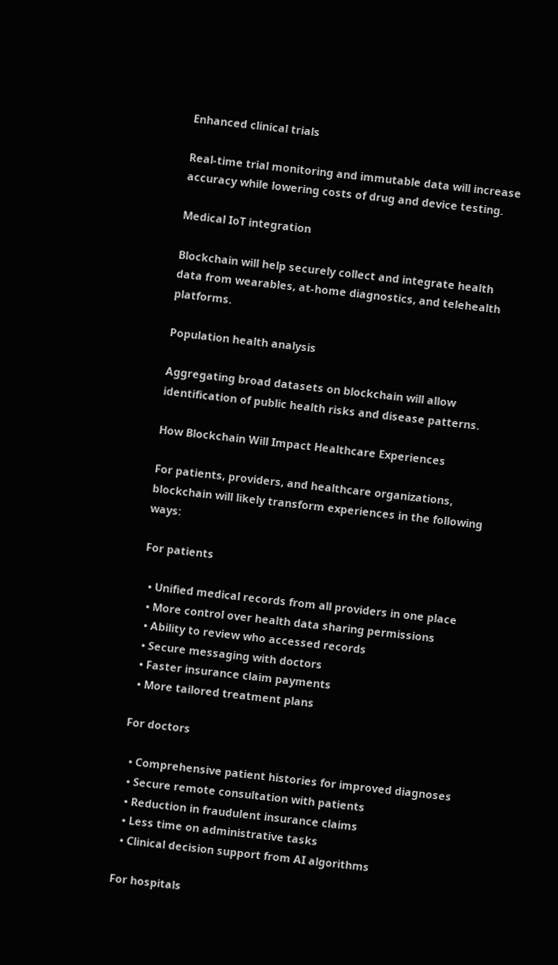Enhanced clinical trials

Real-time trial monitoring and immutable data will increase accuracy while lowering costs of drug and device testing.

Medical IoT integration

Blockchain will help securely collect and integrate health data from wearables, at-home diagnostics, and telehealth platforms.

Population health analysis

Aggregating broad datasets on blockchain will allow identification of public health risks and disease patterns.

How Blockchain Will Impact Healthcare Experiences

For patients, providers, and healthcare organizations, blockchain will likely transform experiences in the following ways:

For patients

  • Unified medical records from all providers in one place
  • More control over health data sharing permissions
  • Ability to review who accessed records
  • Secure messaging with doctors
  • Faster insurance claim payments
  • More tailored treatment plans

For doctors

  • Comprehensive patient histories for improved diagnoses
  • Secure remote consultation with patients
  • Reduction in fraudulent insurance claims
  • Less time on administrative tasks
  • Clinical decision support from AI algorithms

For hospitals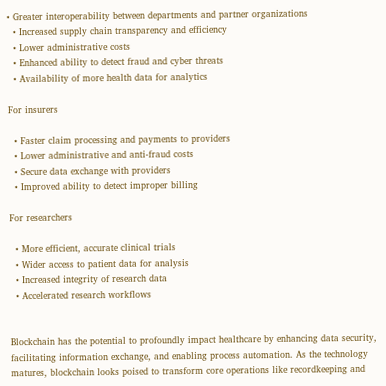• Greater interoperability between departments and partner organizations
  • Increased supply chain transparency and efficiency
  • Lower administrative costs
  • Enhanced ability to detect fraud and cyber threats
  • Availability of more health data for analytics

For insurers

  • Faster claim processing and payments to providers
  • Lower administrative and anti-fraud costs
  • Secure data exchange with providers
  • Improved ability to detect improper billing

For researchers

  • More efficient, accurate clinical trials
  • Wider access to patient data for analysis
  • Increased integrity of research data
  • Accelerated research workflows


Blockchain has the potential to profoundly impact healthcare by enhancing data security, facilitating information exchange, and enabling process automation. As the technology matures, blockchain looks poised to transform core operations like recordkeeping and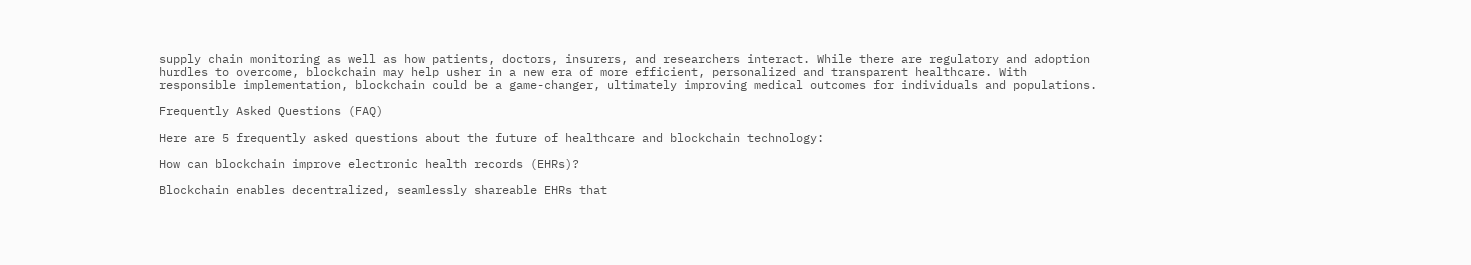supply chain monitoring as well as how patients, doctors, insurers, and researchers interact. While there are regulatory and adoption hurdles to overcome, blockchain may help usher in a new era of more efficient, personalized and transparent healthcare. With responsible implementation, blockchain could be a game-changer, ultimately improving medical outcomes for individuals and populations.

Frequently Asked Questions (FAQ)

Here are 5 frequently asked questions about the future of healthcare and blockchain technology:

How can blockchain improve electronic health records (EHRs)?

Blockchain enables decentralized, seamlessly shareable EHRs that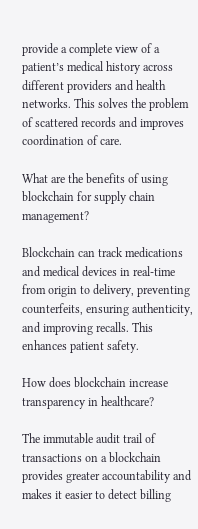provide a complete view of a patient’s medical history across different providers and health networks. This solves the problem of scattered records and improves coordination of care.

What are the benefits of using blockchain for supply chain management?

Blockchain can track medications and medical devices in real-time from origin to delivery, preventing counterfeits, ensuring authenticity, and improving recalls. This enhances patient safety.

How does blockchain increase transparency in healthcare?

The immutable audit trail of transactions on a blockchain provides greater accountability and makes it easier to detect billing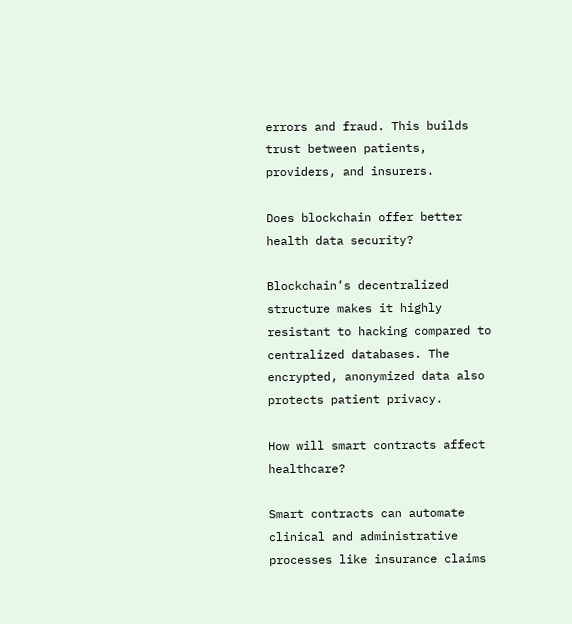errors and fraud. This builds trust between patients, providers, and insurers.

Does blockchain offer better health data security?

Blockchain’s decentralized structure makes it highly resistant to hacking compared to centralized databases. The encrypted, anonymized data also protects patient privacy.

How will smart contracts affect healthcare?

Smart contracts can automate clinical and administrative processes like insurance claims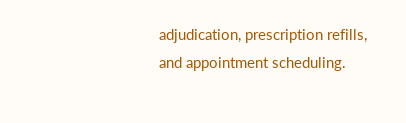adjudication, prescription refills, and appointment scheduling.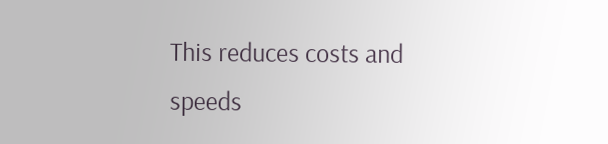This reduces costs and speeds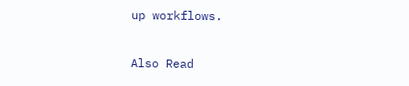up workflows.

Also Read